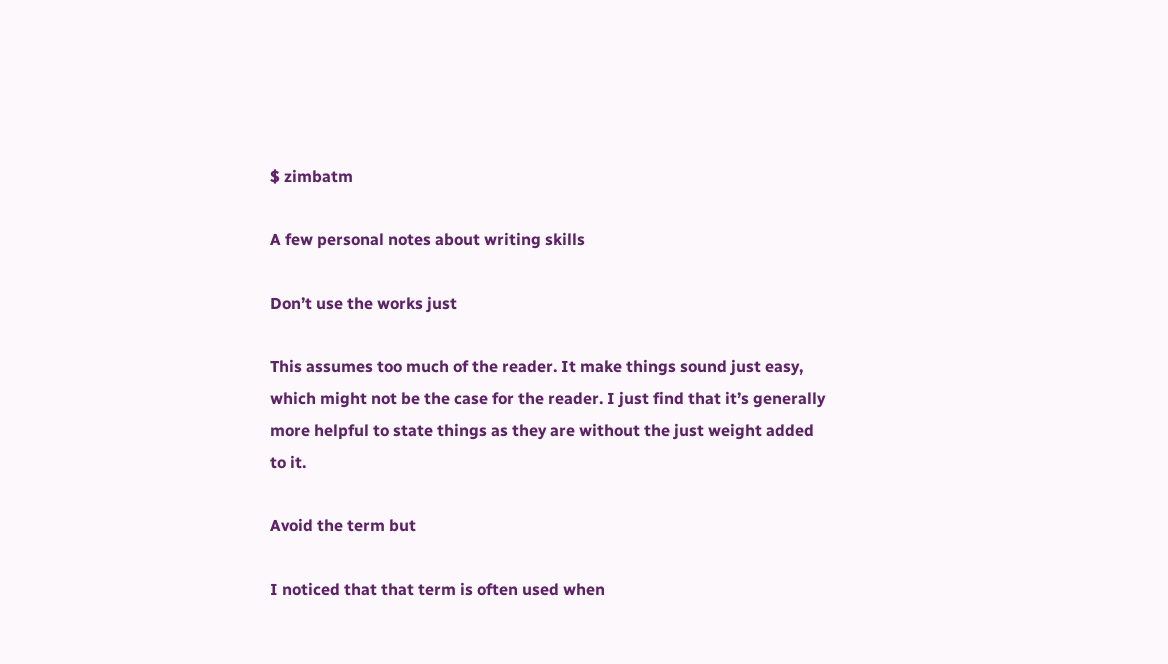$ zimbatm

A few personal notes about writing skills

Don’t use the works just

This assumes too much of the reader. It make things sound just easy, which might not be the case for the reader. I just find that it’s generally more helpful to state things as they are without the just weight added to it.

Avoid the term but

I noticed that that term is often used when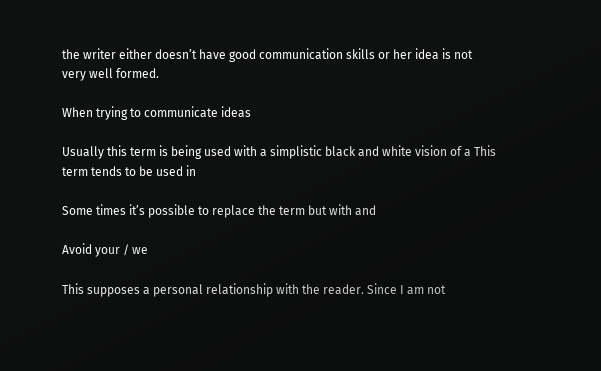the writer either doesn’t have good communication skills or her idea is not very well formed.

When trying to communicate ideas

Usually this term is being used with a simplistic black and white vision of a This term tends to be used in

Some times it’s possible to replace the term but with and

Avoid your / we

This supposes a personal relationship with the reader. Since I am not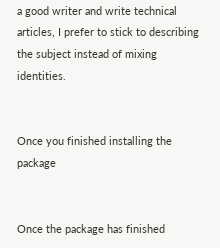a good writer and write technical articles, I prefer to stick to describing the subject instead of mixing identities.


Once you finished installing the package


Once the package has finished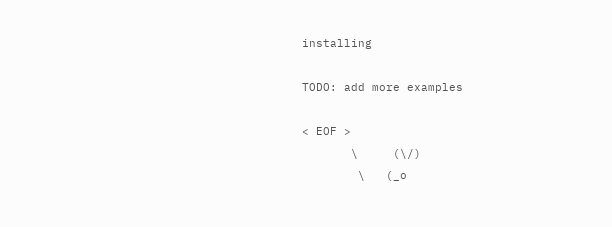installing

TODO: add more examples

< EOF >
       \     (\/)
        \   (_o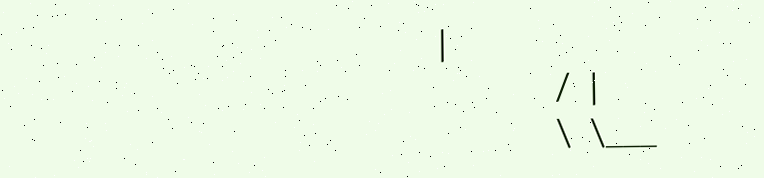|
             /  |
             \  \___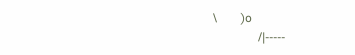\        )o
               /|-----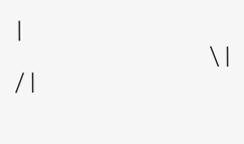|
               \|     /|